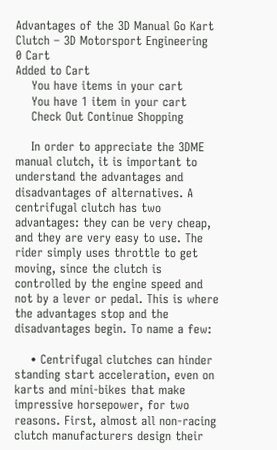Advantages of the 3D Manual Go Kart Clutch – 3D Motorsport Engineering
0 Cart
Added to Cart
    You have items in your cart
    You have 1 item in your cart
    Check Out Continue Shopping

    In order to appreciate the 3DME manual clutch, it is important to understand the advantages and disadvantages of alternatives. A centrifugal clutch has two advantages: they can be very cheap, and they are very easy to use. The rider simply uses throttle to get moving, since the clutch is controlled by the engine speed and not by a lever or pedal. This is where the advantages stop and the disadvantages begin. To name a few:

    • Centrifugal clutches can hinder standing start acceleration, even on karts and mini-bikes that make impressive horsepower, for two reasons. First, almost all non-racing clutch manufacturers design their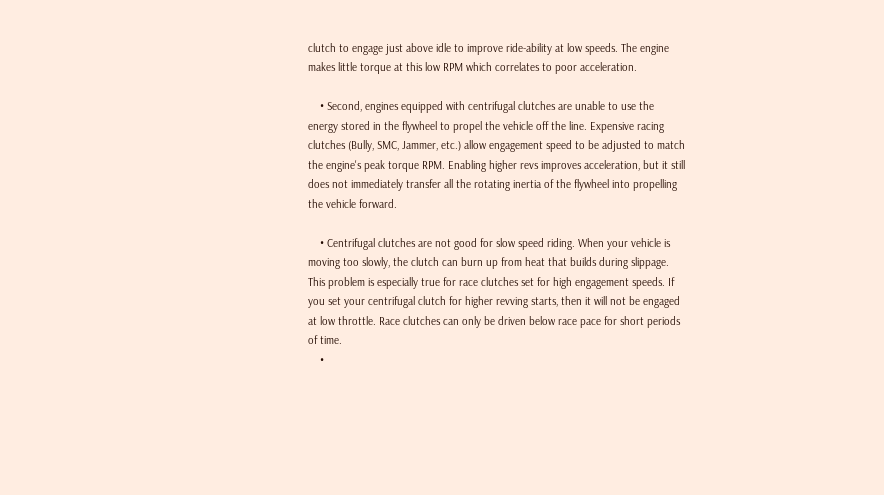clutch to engage just above idle to improve ride-ability at low speeds. The engine makes little torque at this low RPM which correlates to poor acceleration.

    • Second, engines equipped with centrifugal clutches are unable to use the energy stored in the flywheel to propel the vehicle off the line. Expensive racing clutches (Bully, SMC, Jammer, etc.) allow engagement speed to be adjusted to match the engine's peak torque RPM. Enabling higher revs improves acceleration, but it still does not immediately transfer all the rotating inertia of the flywheel into propelling the vehicle forward.

    • Centrifugal clutches are not good for slow speed riding. When your vehicle is moving too slowly, the clutch can burn up from heat that builds during slippage. This problem is especially true for race clutches set for high engagement speeds. If you set your centrifugal clutch for higher revving starts, then it will not be engaged at low throttle. Race clutches can only be driven below race pace for short periods of time.
    •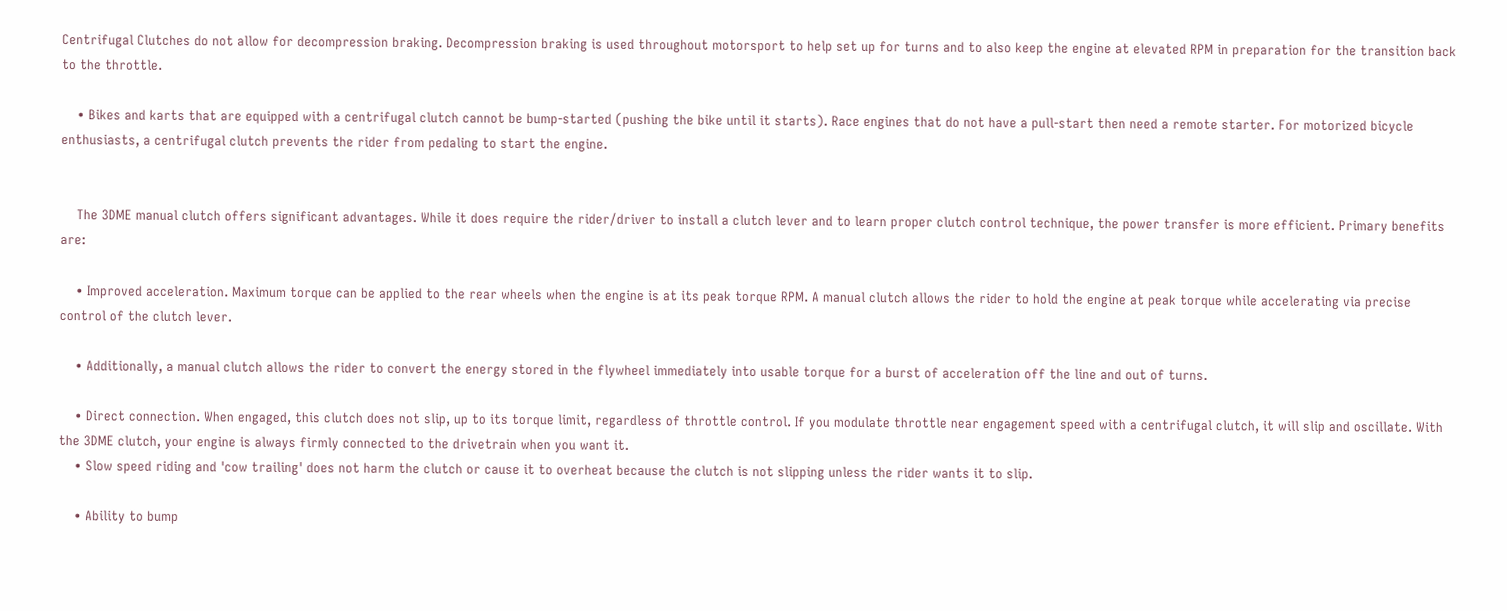Centrifugal Clutches do not allow for decompression braking. Decompression braking is used throughout motorsport to help set up for turns and to also keep the engine at elevated RPM in preparation for the transition back to the throttle.

    • Bikes and karts that are equipped with a centrifugal clutch cannot be bump-started (pushing the bike until it starts). Race engines that do not have a pull-start then need a remote starter. For motorized bicycle enthusiasts, a centrifugal clutch prevents the rider from pedaling to start the engine.


    The 3DME manual clutch offers significant advantages. While it does require the rider/driver to install a clutch lever and to learn proper clutch control technique, the power transfer is more efficient. Primary benefits are:

    • Improved acceleration. Maximum torque can be applied to the rear wheels when the engine is at its peak torque RPM. A manual clutch allows the rider to hold the engine at peak torque while accelerating via precise control of the clutch lever.

    • Additionally, a manual clutch allows the rider to convert the energy stored in the flywheel immediately into usable torque for a burst of acceleration off the line and out of turns.

    • Direct connection. When engaged, this clutch does not slip, up to its torque limit, regardless of throttle control. If you modulate throttle near engagement speed with a centrifugal clutch, it will slip and oscillate. With the 3DME clutch, your engine is always firmly connected to the drivetrain when you want it.
    • Slow speed riding and 'cow trailing' does not harm the clutch or cause it to overheat because the clutch is not slipping unless the rider wants it to slip.

    • Ability to bump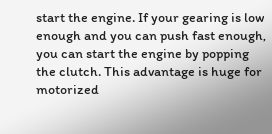start the engine. If your gearing is low enough and you can push fast enough, you can start the engine by popping the clutch. This advantage is huge for motorized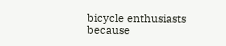bicycle enthusiasts because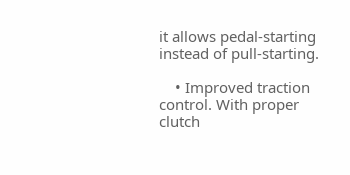it allows pedal-starting instead of pull-starting.

    • Improved traction control. With proper clutch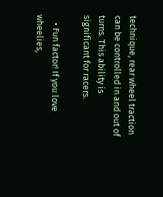technique, rear wheel traction can be controlled in and out of turns. This ability is significant for racers.

    • Fun factor! If you love wheelies,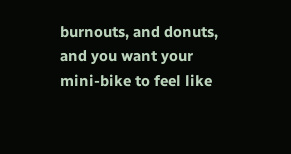burnouts, and donuts, and you want your mini-bike to feel like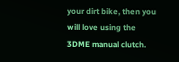your dirt bike, then you will love using the 3DME manual clutch.